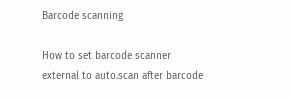Barcode scanning

How to set barcode scanner external to auto.scan after barcode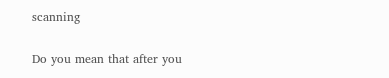scanning

Do you mean that after you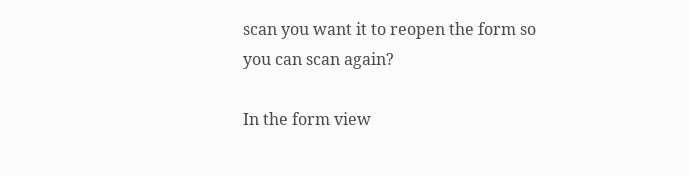scan you want it to reopen the form so you can scan again?

In the form view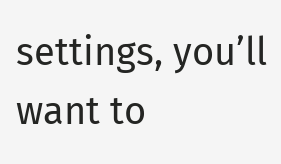settings, you’ll want to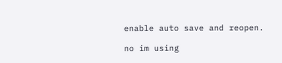enable auto save and reopen.

no im using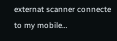externat scanner connecte to my mobile…